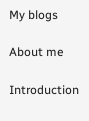My blogs

About me

Introduction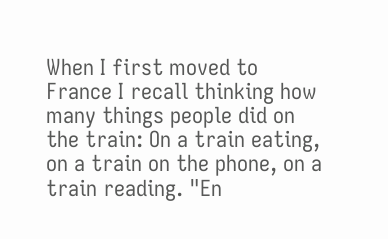When I first moved to France I recall thinking how many things people did on the train: On a train eating, on a train on the phone, on a train reading. "En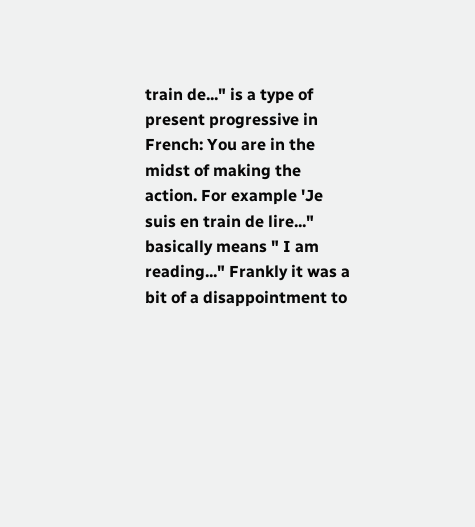train de..." is a type of present progressive in French: You are in the midst of making the action. For example 'Je suis en train de lire..." basically means " I am reading..." Frankly it was a bit of a disappointment to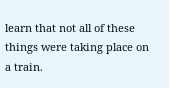learn that not all of these things were taking place on a train.